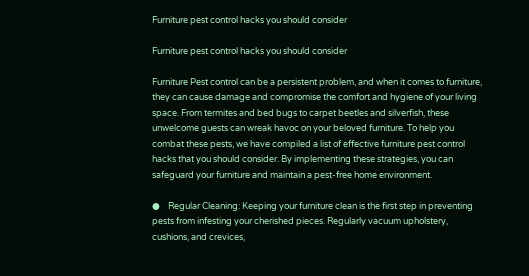Furniture pest control hacks you should consider

Furniture pest control hacks you should consider

Furniture Pest control can be a persistent problem, and when it comes to furniture, they can cause damage and compromise the comfort and hygiene of your living space. From termites and bed bugs to carpet beetles and silverfish, these unwelcome guests can wreak havoc on your beloved furniture. To help you combat these pests, we have compiled a list of effective furniture pest control hacks that you should consider. By implementing these strategies, you can safeguard your furniture and maintain a pest-free home environment.

●    Regular Cleaning: Keeping your furniture clean is the first step in preventing pests from infesting your cherished pieces. Regularly vacuum upholstery, cushions, and crevices,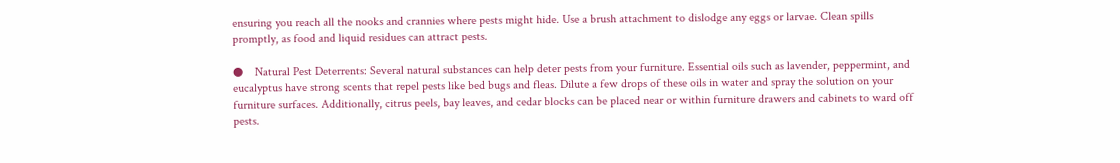ensuring you reach all the nooks and crannies where pests might hide. Use a brush attachment to dislodge any eggs or larvae. Clean spills promptly, as food and liquid residues can attract pests.

●    Natural Pest Deterrents: Several natural substances can help deter pests from your furniture. Essential oils such as lavender, peppermint, and eucalyptus have strong scents that repel pests like bed bugs and fleas. Dilute a few drops of these oils in water and spray the solution on your furniture surfaces. Additionally, citrus peels, bay leaves, and cedar blocks can be placed near or within furniture drawers and cabinets to ward off pests.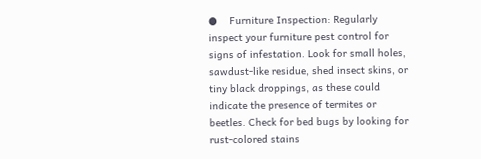●    Furniture Inspection: Regularly inspect your furniture pest control for signs of infestation. Look for small holes, sawdust-like residue, shed insect skins, or tiny black droppings, as these could indicate the presence of termites or beetles. Check for bed bugs by looking for rust-colored stains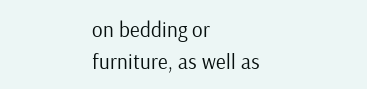on bedding or furniture, as well as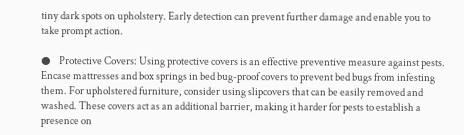tiny dark spots on upholstery. Early detection can prevent further damage and enable you to take prompt action.

●    Protective Covers: Using protective covers is an effective preventive measure against pests. Encase mattresses and box springs in bed bug-proof covers to prevent bed bugs from infesting them. For upholstered furniture, consider using slipcovers that can be easily removed and washed. These covers act as an additional barrier, making it harder for pests to establish a presence on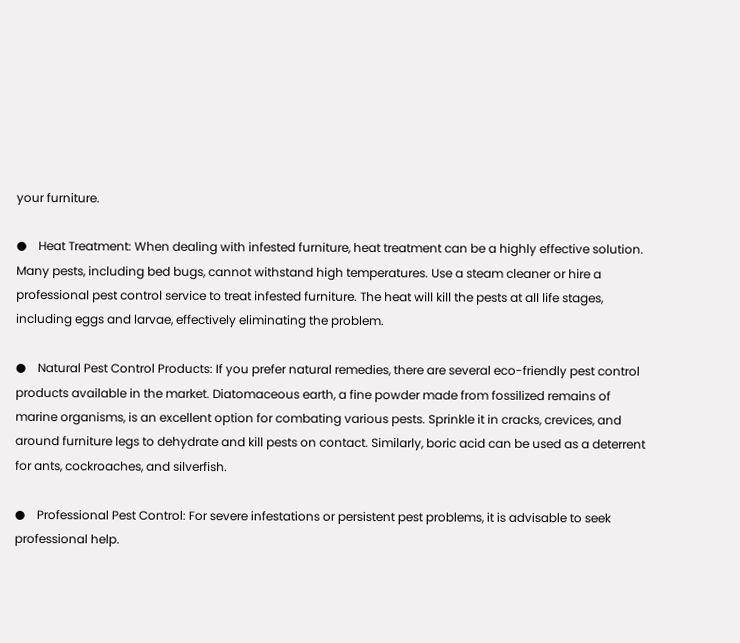your furniture.

●    Heat Treatment: When dealing with infested furniture, heat treatment can be a highly effective solution. Many pests, including bed bugs, cannot withstand high temperatures. Use a steam cleaner or hire a professional pest control service to treat infested furniture. The heat will kill the pests at all life stages, including eggs and larvae, effectively eliminating the problem.

●    Natural Pest Control Products: If you prefer natural remedies, there are several eco-friendly pest control products available in the market. Diatomaceous earth, a fine powder made from fossilized remains of marine organisms, is an excellent option for combating various pests. Sprinkle it in cracks, crevices, and around furniture legs to dehydrate and kill pests on contact. Similarly, boric acid can be used as a deterrent for ants, cockroaches, and silverfish.

●    Professional Pest Control: For severe infestations or persistent pest problems, it is advisable to seek professional help.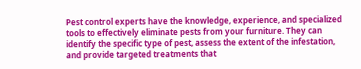Pest control experts have the knowledge, experience, and specialized tools to effectively eliminate pests from your furniture. They can identify the specific type of pest, assess the extent of the infestation, and provide targeted treatments that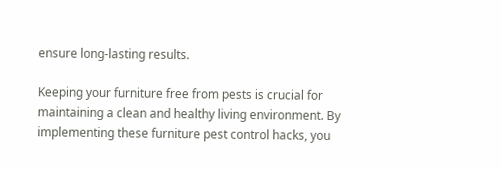ensure long-lasting results.

Keeping your furniture free from pests is crucial for maintaining a clean and healthy living environment. By implementing these furniture pest control hacks, you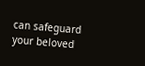can safeguard your beloved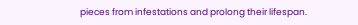pieces from infestations and prolong their lifespan.